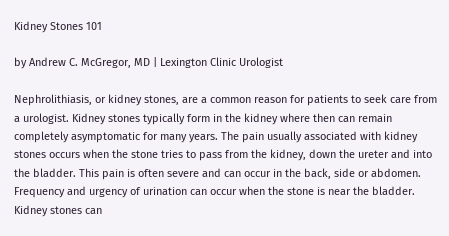Kidney Stones 101

by Andrew C. McGregor, MD | Lexington Clinic Urologist

Nephrolithiasis, or kidney stones, are a common reason for patients to seek care from a urologist. Kidney stones typically form in the kidney where then can remain completely asymptomatic for many years. The pain usually associated with kidney stones occurs when the stone tries to pass from the kidney, down the ureter and into the bladder. This pain is often severe and can occur in the back, side or abdomen. Frequency and urgency of urination can occur when the stone is near the bladder. Kidney stones can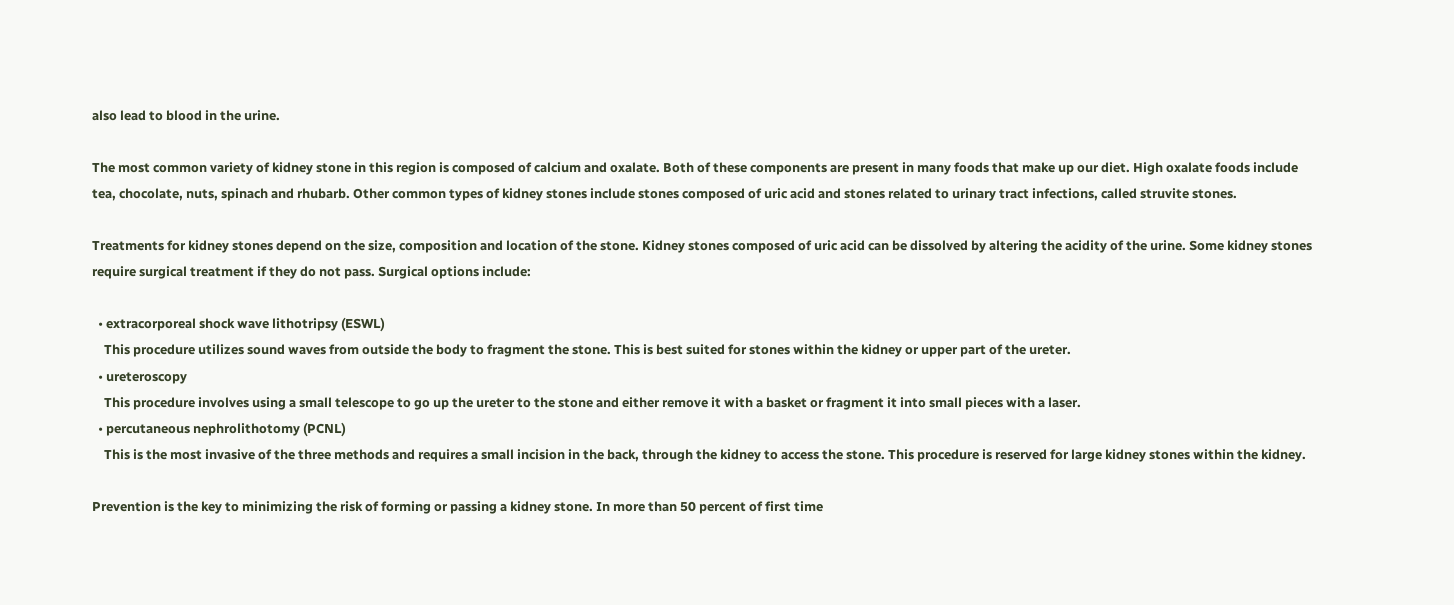also lead to blood in the urine.

The most common variety of kidney stone in this region is composed of calcium and oxalate. Both of these components are present in many foods that make up our diet. High oxalate foods include tea, chocolate, nuts, spinach and rhubarb. Other common types of kidney stones include stones composed of uric acid and stones related to urinary tract infections, called struvite stones.

Treatments for kidney stones depend on the size, composition and location of the stone. Kidney stones composed of uric acid can be dissolved by altering the acidity of the urine. Some kidney stones require surgical treatment if they do not pass. Surgical options include:

  • extracorporeal shock wave lithotripsy (ESWL)
    This procedure utilizes sound waves from outside the body to fragment the stone. This is best suited for stones within the kidney or upper part of the ureter.
  • ureteroscopy
    This procedure involves using a small telescope to go up the ureter to the stone and either remove it with a basket or fragment it into small pieces with a laser.
  • percutaneous nephrolithotomy (PCNL)
    This is the most invasive of the three methods and requires a small incision in the back, through the kidney to access the stone. This procedure is reserved for large kidney stones within the kidney.

Prevention is the key to minimizing the risk of forming or passing a kidney stone. In more than 50 percent of first time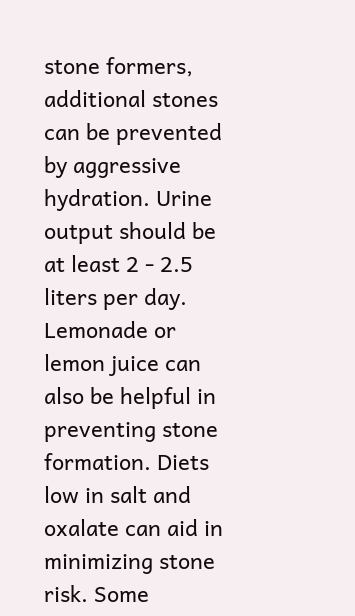stone formers, additional stones can be prevented by aggressive hydration. Urine output should be at least 2 - 2.5 liters per day. Lemonade or lemon juice can also be helpful in preventing stone formation. Diets low in salt and oxalate can aid in minimizing stone risk. Some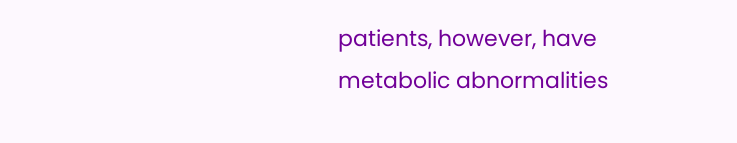patients, however, have metabolic abnormalities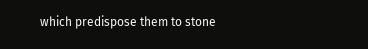which predispose them to stone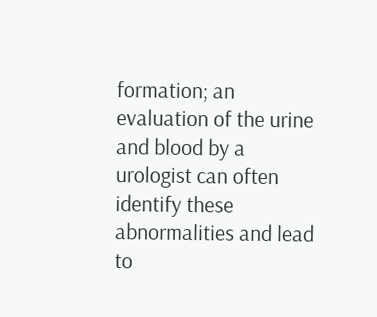formation; an evaluation of the urine and blood by a urologist can often identify these abnormalities and lead to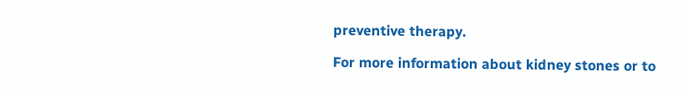preventive therapy.

For more information about kidney stones or to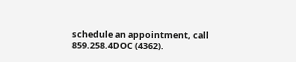schedule an appointment, call 859.258.4DOC (4362).